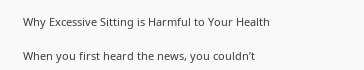Why Excessive Sitting is Harmful to Your Health

When you first heard the news, you couldn’t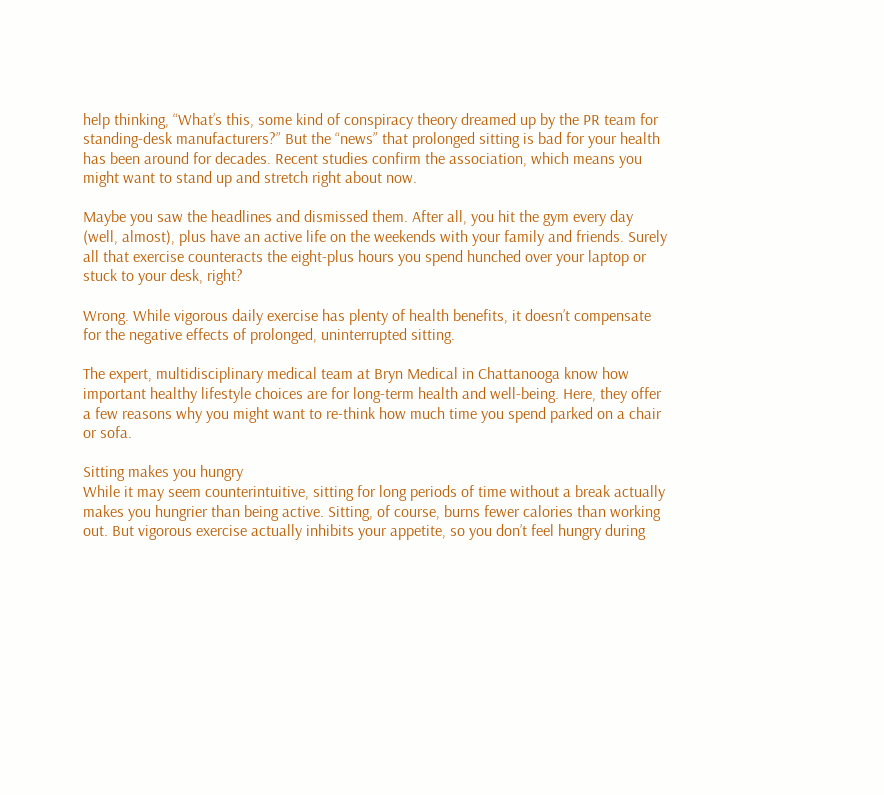help thinking, “What’s this, some kind of conspiracy theory dreamed up by the PR team for standing-desk manufacturers?” But the “news” that prolonged sitting is bad for your health has been around for decades. Recent studies confirm the association, which means you might want to stand up and stretch right about now.

Maybe you saw the headlines and dismissed them. After all, you hit the gym every day (well, almost), plus have an active life on the weekends with your family and friends. Surely all that exercise counteracts the eight-plus hours you spend hunched over your laptop or stuck to your desk, right?

Wrong. While vigorous daily exercise has plenty of health benefits, it doesn’t compensate for the negative effects of prolonged, uninterrupted sitting.

The expert, multidisciplinary medical team at Bryn Medical in Chattanooga know how important healthy lifestyle choices are for long-term health and well-being. Here, they offer a few reasons why you might want to re-think how much time you spend parked on a chair or sofa.

Sitting makes you hungry
While it may seem counterintuitive, sitting for long periods of time without a break actually makes you hungrier than being active. Sitting, of course, burns fewer calories than working out. But vigorous exercise actually inhibits your appetite, so you don’t feel hungry during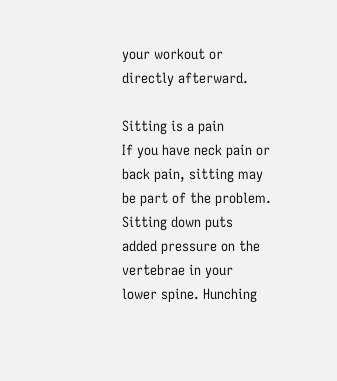your workout or directly afterward.

Sitting is a pain
If you have neck pain or back pain, sitting may be part of the problem. Sitting down puts added pressure on the vertebrae in your lower spine. Hunching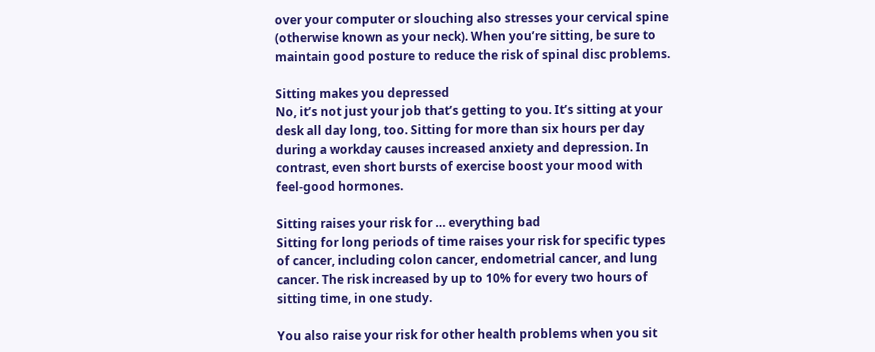over your computer or slouching also stresses your cervical spine (otherwise known as your neck). When you’re sitting, be sure to maintain good posture to reduce the risk of spinal disc problems.

Sitting makes you depressed
No, it’s not just your job that’s getting to you. It’s sitting at your desk all day long, too. Sitting for more than six hours per day during a workday causes increased anxiety and depression. In contrast, even short bursts of exercise boost your mood with feel-good hormones.

Sitting raises your risk for … everything bad
Sitting for long periods of time raises your risk for specific types of cancer, including colon cancer, endometrial cancer, and lung cancer. The risk increased by up to 10% for every two hours of sitting time, in one study.

You also raise your risk for other health problems when you sit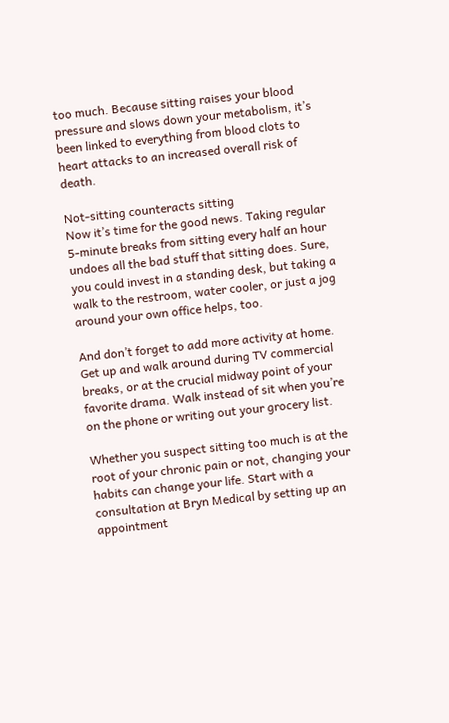too much. Because sitting raises your blood pressure and slows down your metabolism, it’s been linked to everything from blood clots to heart attacks to an increased overall risk of death.

Not-sitting counteracts sitting
Now it’s time for the good news. Taking regular 5-minute breaks from sitting every half an hour undoes all the bad stuff that sitting does. Sure, you could invest in a standing desk, but taking a walk to the restroom, water cooler, or just a jog around your own office helps, too.

And don’t forget to add more activity at home. Get up and walk around during TV commercial breaks, or at the crucial midway point of your favorite drama. Walk instead of sit when you’re on the phone or writing out your grocery list.

Whether you suspect sitting too much is at the root of your chronic pain or not, changing your habits can change your life. Start with a consultation at Bryn Medical by setting up an appointment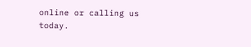online or calling us today.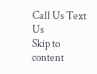Call Us Text Us
Skip to content